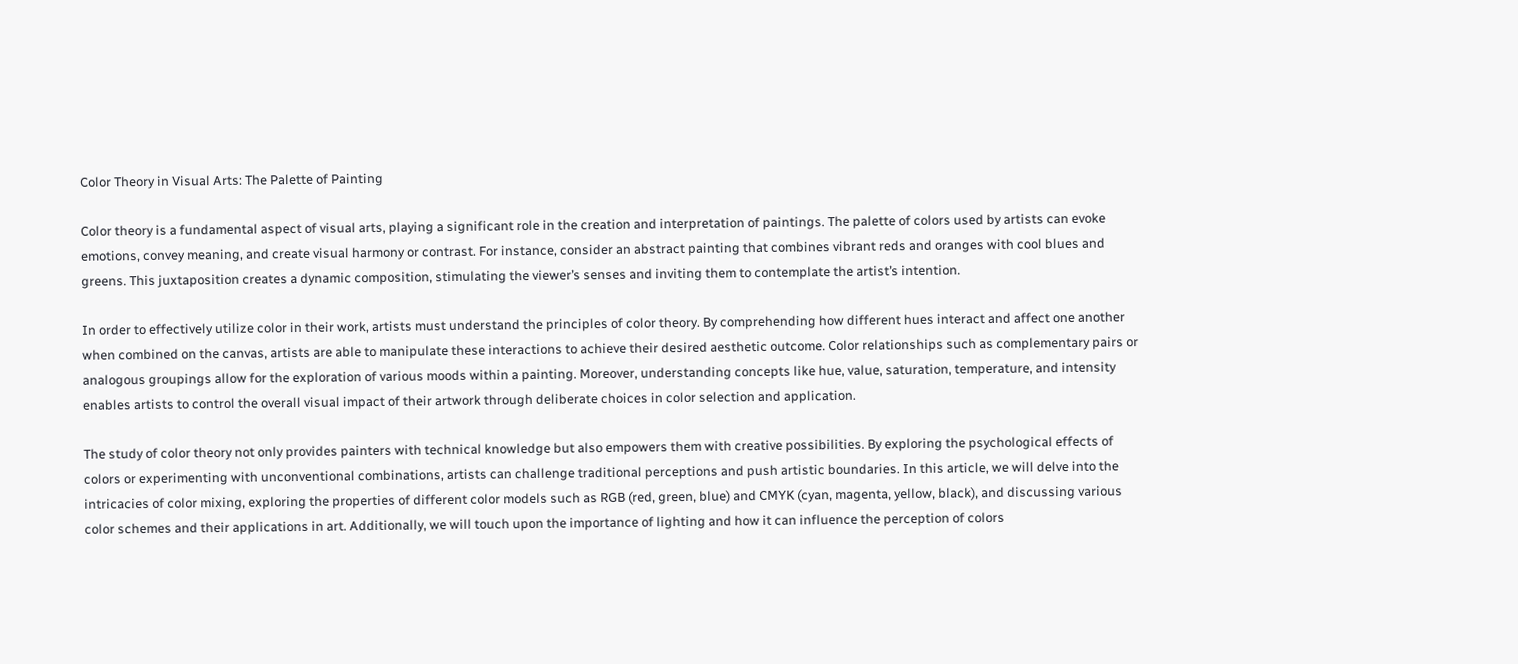Color Theory in Visual Arts: The Palette of Painting

Color theory is a fundamental aspect of visual arts, playing a significant role in the creation and interpretation of paintings. The palette of colors used by artists can evoke emotions, convey meaning, and create visual harmony or contrast. For instance, consider an abstract painting that combines vibrant reds and oranges with cool blues and greens. This juxtaposition creates a dynamic composition, stimulating the viewer’s senses and inviting them to contemplate the artist’s intention.

In order to effectively utilize color in their work, artists must understand the principles of color theory. By comprehending how different hues interact and affect one another when combined on the canvas, artists are able to manipulate these interactions to achieve their desired aesthetic outcome. Color relationships such as complementary pairs or analogous groupings allow for the exploration of various moods within a painting. Moreover, understanding concepts like hue, value, saturation, temperature, and intensity enables artists to control the overall visual impact of their artwork through deliberate choices in color selection and application.

The study of color theory not only provides painters with technical knowledge but also empowers them with creative possibilities. By exploring the psychological effects of colors or experimenting with unconventional combinations, artists can challenge traditional perceptions and push artistic boundaries. In this article, we will delve into the intricacies of color mixing, exploring the properties of different color models such as RGB (red, green, blue) and CMYK (cyan, magenta, yellow, black), and discussing various color schemes and their applications in art. Additionally, we will touch upon the importance of lighting and how it can influence the perception of colors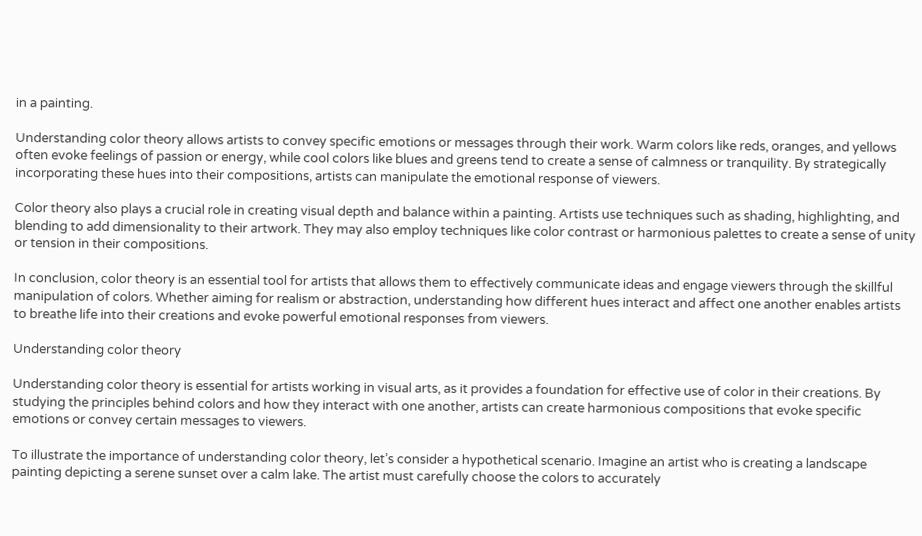in a painting.

Understanding color theory allows artists to convey specific emotions or messages through their work. Warm colors like reds, oranges, and yellows often evoke feelings of passion or energy, while cool colors like blues and greens tend to create a sense of calmness or tranquility. By strategically incorporating these hues into their compositions, artists can manipulate the emotional response of viewers.

Color theory also plays a crucial role in creating visual depth and balance within a painting. Artists use techniques such as shading, highlighting, and blending to add dimensionality to their artwork. They may also employ techniques like color contrast or harmonious palettes to create a sense of unity or tension in their compositions.

In conclusion, color theory is an essential tool for artists that allows them to effectively communicate ideas and engage viewers through the skillful manipulation of colors. Whether aiming for realism or abstraction, understanding how different hues interact and affect one another enables artists to breathe life into their creations and evoke powerful emotional responses from viewers.

Understanding color theory

Understanding color theory is essential for artists working in visual arts, as it provides a foundation for effective use of color in their creations. By studying the principles behind colors and how they interact with one another, artists can create harmonious compositions that evoke specific emotions or convey certain messages to viewers.

To illustrate the importance of understanding color theory, let’s consider a hypothetical scenario. Imagine an artist who is creating a landscape painting depicting a serene sunset over a calm lake. The artist must carefully choose the colors to accurately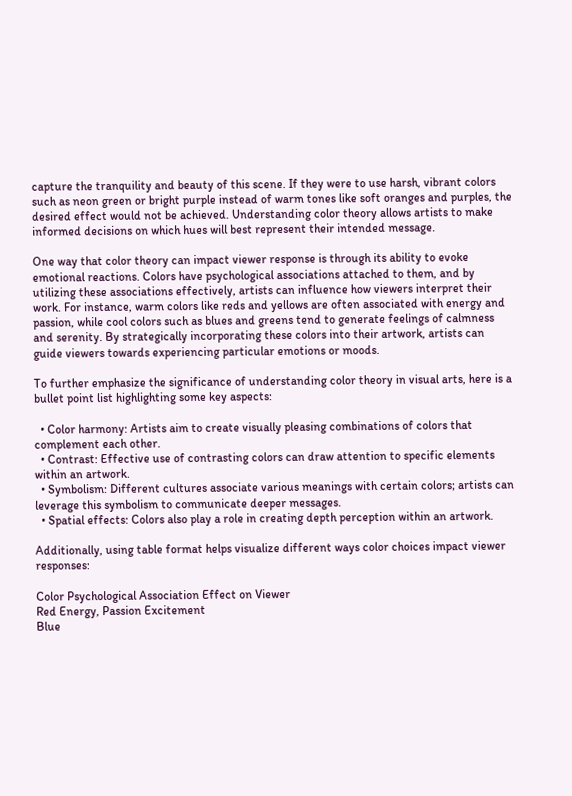capture the tranquility and beauty of this scene. If they were to use harsh, vibrant colors such as neon green or bright purple instead of warm tones like soft oranges and purples, the desired effect would not be achieved. Understanding color theory allows artists to make informed decisions on which hues will best represent their intended message.

One way that color theory can impact viewer response is through its ability to evoke emotional reactions. Colors have psychological associations attached to them, and by utilizing these associations effectively, artists can influence how viewers interpret their work. For instance, warm colors like reds and yellows are often associated with energy and passion, while cool colors such as blues and greens tend to generate feelings of calmness and serenity. By strategically incorporating these colors into their artwork, artists can guide viewers towards experiencing particular emotions or moods.

To further emphasize the significance of understanding color theory in visual arts, here is a bullet point list highlighting some key aspects:

  • Color harmony: Artists aim to create visually pleasing combinations of colors that complement each other.
  • Contrast: Effective use of contrasting colors can draw attention to specific elements within an artwork.
  • Symbolism: Different cultures associate various meanings with certain colors; artists can leverage this symbolism to communicate deeper messages.
  • Spatial effects: Colors also play a role in creating depth perception within an artwork.

Additionally, using table format helps visualize different ways color choices impact viewer responses:

Color Psychological Association Effect on Viewer
Red Energy, Passion Excitement
Blue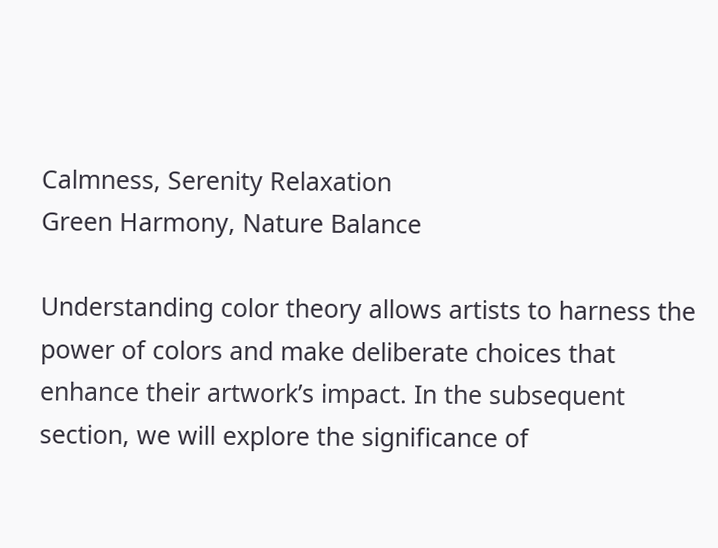Calmness, Serenity Relaxation
Green Harmony, Nature Balance

Understanding color theory allows artists to harness the power of colors and make deliberate choices that enhance their artwork’s impact. In the subsequent section, we will explore the significance of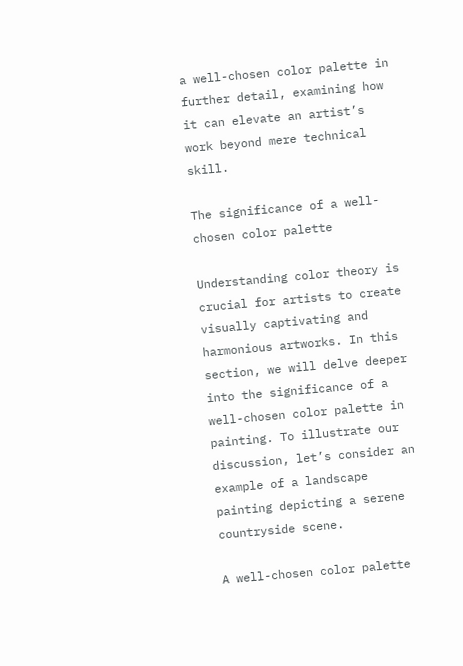a well-chosen color palette in further detail, examining how it can elevate an artist’s work beyond mere technical skill.

The significance of a well-chosen color palette

Understanding color theory is crucial for artists to create visually captivating and harmonious artworks. In this section, we will delve deeper into the significance of a well-chosen color palette in painting. To illustrate our discussion, let’s consider an example of a landscape painting depicting a serene countryside scene.

A well-chosen color palette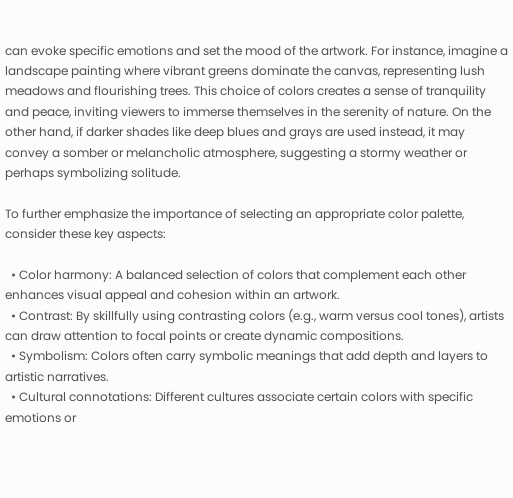can evoke specific emotions and set the mood of the artwork. For instance, imagine a landscape painting where vibrant greens dominate the canvas, representing lush meadows and flourishing trees. This choice of colors creates a sense of tranquility and peace, inviting viewers to immerse themselves in the serenity of nature. On the other hand, if darker shades like deep blues and grays are used instead, it may convey a somber or melancholic atmosphere, suggesting a stormy weather or perhaps symbolizing solitude.

To further emphasize the importance of selecting an appropriate color palette, consider these key aspects:

  • Color harmony: A balanced selection of colors that complement each other enhances visual appeal and cohesion within an artwork.
  • Contrast: By skillfully using contrasting colors (e.g., warm versus cool tones), artists can draw attention to focal points or create dynamic compositions.
  • Symbolism: Colors often carry symbolic meanings that add depth and layers to artistic narratives.
  • Cultural connotations: Different cultures associate certain colors with specific emotions or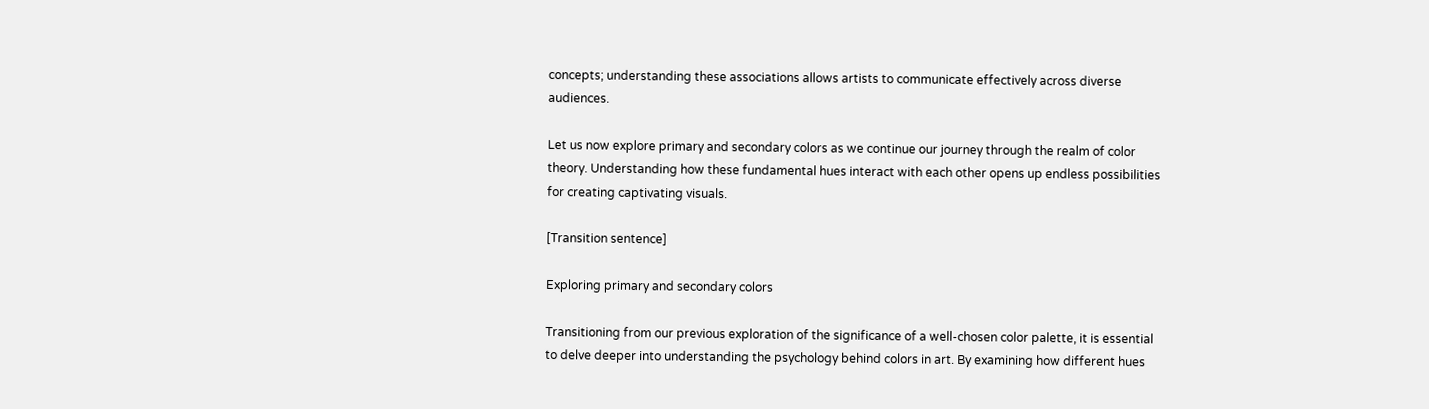concepts; understanding these associations allows artists to communicate effectively across diverse audiences.

Let us now explore primary and secondary colors as we continue our journey through the realm of color theory. Understanding how these fundamental hues interact with each other opens up endless possibilities for creating captivating visuals.

[Transition sentence]

Exploring primary and secondary colors

Transitioning from our previous exploration of the significance of a well-chosen color palette, it is essential to delve deeper into understanding the psychology behind colors in art. By examining how different hues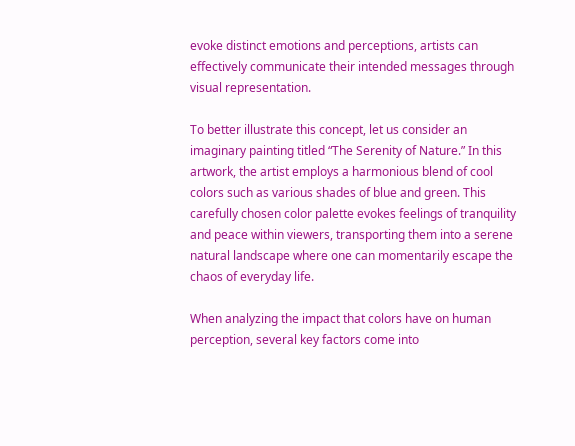evoke distinct emotions and perceptions, artists can effectively communicate their intended messages through visual representation.

To better illustrate this concept, let us consider an imaginary painting titled “The Serenity of Nature.” In this artwork, the artist employs a harmonious blend of cool colors such as various shades of blue and green. This carefully chosen color palette evokes feelings of tranquility and peace within viewers, transporting them into a serene natural landscape where one can momentarily escape the chaos of everyday life.

When analyzing the impact that colors have on human perception, several key factors come into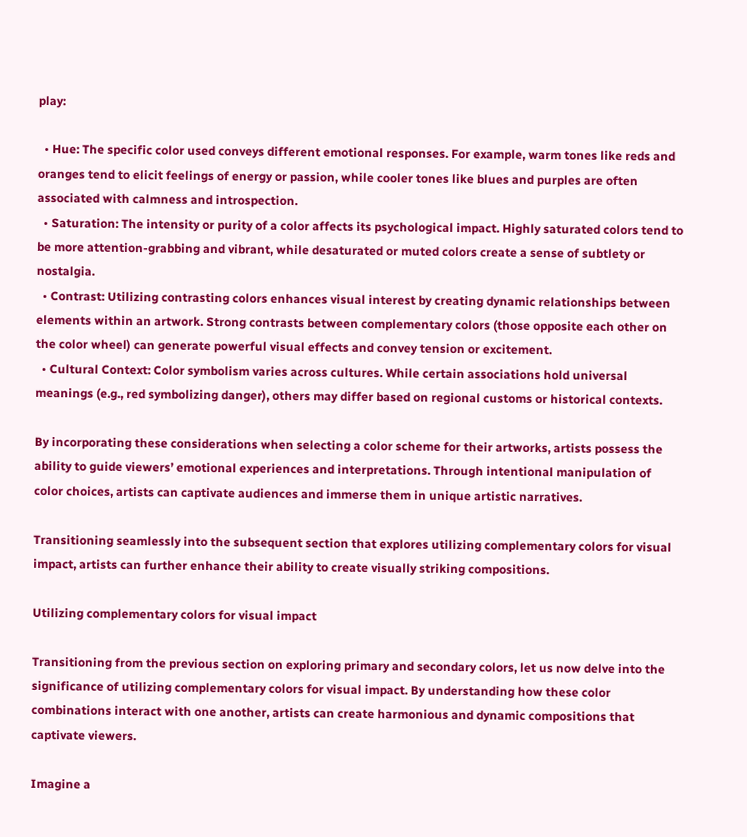play:

  • Hue: The specific color used conveys different emotional responses. For example, warm tones like reds and oranges tend to elicit feelings of energy or passion, while cooler tones like blues and purples are often associated with calmness and introspection.
  • Saturation: The intensity or purity of a color affects its psychological impact. Highly saturated colors tend to be more attention-grabbing and vibrant, while desaturated or muted colors create a sense of subtlety or nostalgia.
  • Contrast: Utilizing contrasting colors enhances visual interest by creating dynamic relationships between elements within an artwork. Strong contrasts between complementary colors (those opposite each other on the color wheel) can generate powerful visual effects and convey tension or excitement.
  • Cultural Context: Color symbolism varies across cultures. While certain associations hold universal meanings (e.g., red symbolizing danger), others may differ based on regional customs or historical contexts.

By incorporating these considerations when selecting a color scheme for their artworks, artists possess the ability to guide viewers’ emotional experiences and interpretations. Through intentional manipulation of color choices, artists can captivate audiences and immerse them in unique artistic narratives.

Transitioning seamlessly into the subsequent section that explores utilizing complementary colors for visual impact, artists can further enhance their ability to create visually striking compositions.

Utilizing complementary colors for visual impact

Transitioning from the previous section on exploring primary and secondary colors, let us now delve into the significance of utilizing complementary colors for visual impact. By understanding how these color combinations interact with one another, artists can create harmonious and dynamic compositions that captivate viewers.

Imagine a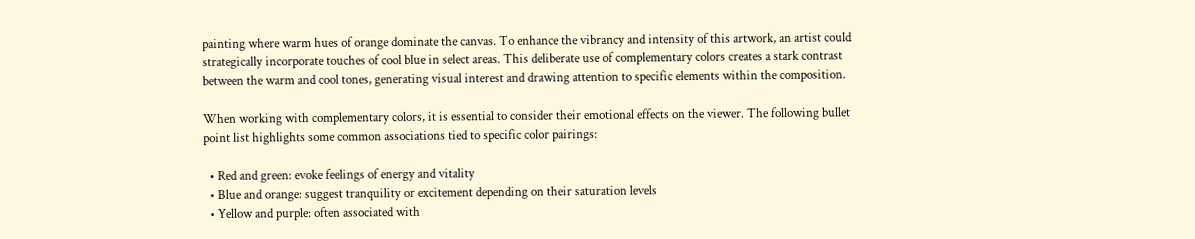painting where warm hues of orange dominate the canvas. To enhance the vibrancy and intensity of this artwork, an artist could strategically incorporate touches of cool blue in select areas. This deliberate use of complementary colors creates a stark contrast between the warm and cool tones, generating visual interest and drawing attention to specific elements within the composition.

When working with complementary colors, it is essential to consider their emotional effects on the viewer. The following bullet point list highlights some common associations tied to specific color pairings:

  • Red and green: evoke feelings of energy and vitality
  • Blue and orange: suggest tranquility or excitement depending on their saturation levels
  • Yellow and purple: often associated with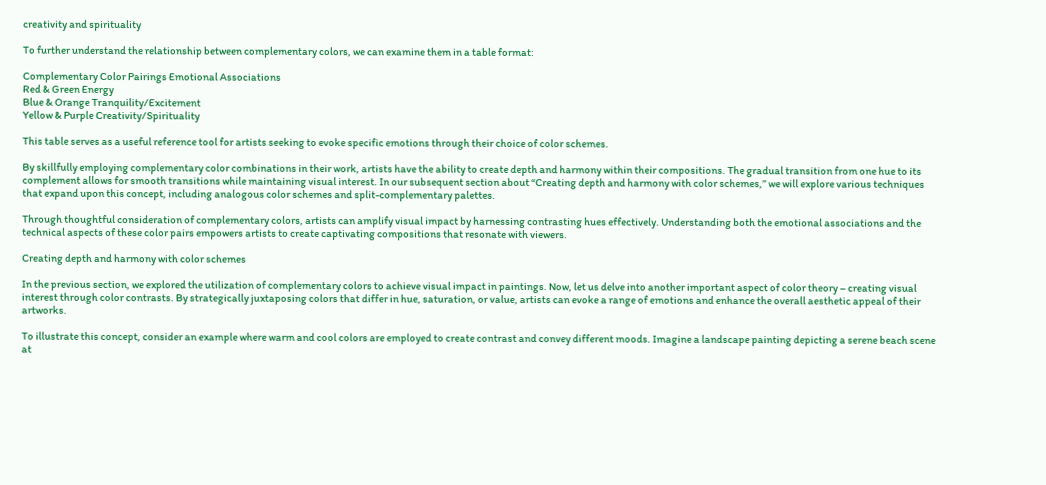creativity and spirituality

To further understand the relationship between complementary colors, we can examine them in a table format:

Complementary Color Pairings Emotional Associations
Red & Green Energy
Blue & Orange Tranquility/Excitement
Yellow & Purple Creativity/Spirituality

This table serves as a useful reference tool for artists seeking to evoke specific emotions through their choice of color schemes.

By skillfully employing complementary color combinations in their work, artists have the ability to create depth and harmony within their compositions. The gradual transition from one hue to its complement allows for smooth transitions while maintaining visual interest. In our subsequent section about “Creating depth and harmony with color schemes,” we will explore various techniques that expand upon this concept, including analogous color schemes and split-complementary palettes.

Through thoughtful consideration of complementary colors, artists can amplify visual impact by harnessing contrasting hues effectively. Understanding both the emotional associations and the technical aspects of these color pairs empowers artists to create captivating compositions that resonate with viewers.

Creating depth and harmony with color schemes

In the previous section, we explored the utilization of complementary colors to achieve visual impact in paintings. Now, let us delve into another important aspect of color theory – creating visual interest through color contrasts. By strategically juxtaposing colors that differ in hue, saturation, or value, artists can evoke a range of emotions and enhance the overall aesthetic appeal of their artworks.

To illustrate this concept, consider an example where warm and cool colors are employed to create contrast and convey different moods. Imagine a landscape painting depicting a serene beach scene at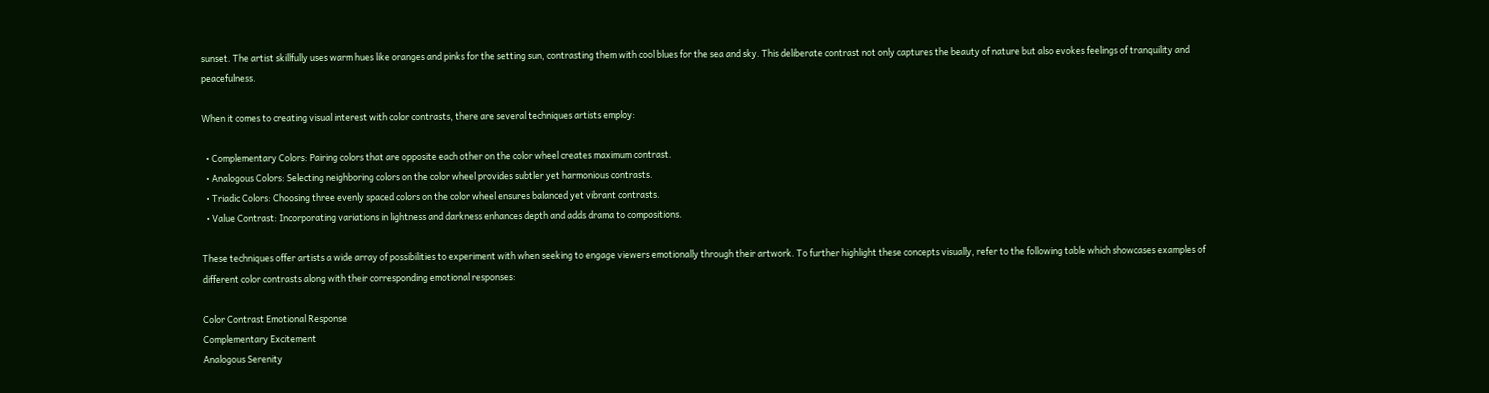sunset. The artist skillfully uses warm hues like oranges and pinks for the setting sun, contrasting them with cool blues for the sea and sky. This deliberate contrast not only captures the beauty of nature but also evokes feelings of tranquility and peacefulness.

When it comes to creating visual interest with color contrasts, there are several techniques artists employ:

  • Complementary Colors: Pairing colors that are opposite each other on the color wheel creates maximum contrast.
  • Analogous Colors: Selecting neighboring colors on the color wheel provides subtler yet harmonious contrasts.
  • Triadic Colors: Choosing three evenly spaced colors on the color wheel ensures balanced yet vibrant contrasts.
  • Value Contrast: Incorporating variations in lightness and darkness enhances depth and adds drama to compositions.

These techniques offer artists a wide array of possibilities to experiment with when seeking to engage viewers emotionally through their artwork. To further highlight these concepts visually, refer to the following table which showcases examples of different color contrasts along with their corresponding emotional responses:

Color Contrast Emotional Response
Complementary Excitement
Analogous Serenity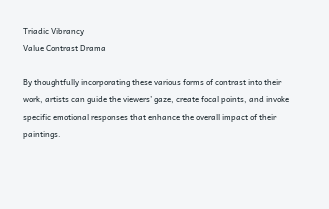Triadic Vibrancy
Value Contrast Drama

By thoughtfully incorporating these various forms of contrast into their work, artists can guide the viewers’ gaze, create focal points, and invoke specific emotional responses that enhance the overall impact of their paintings.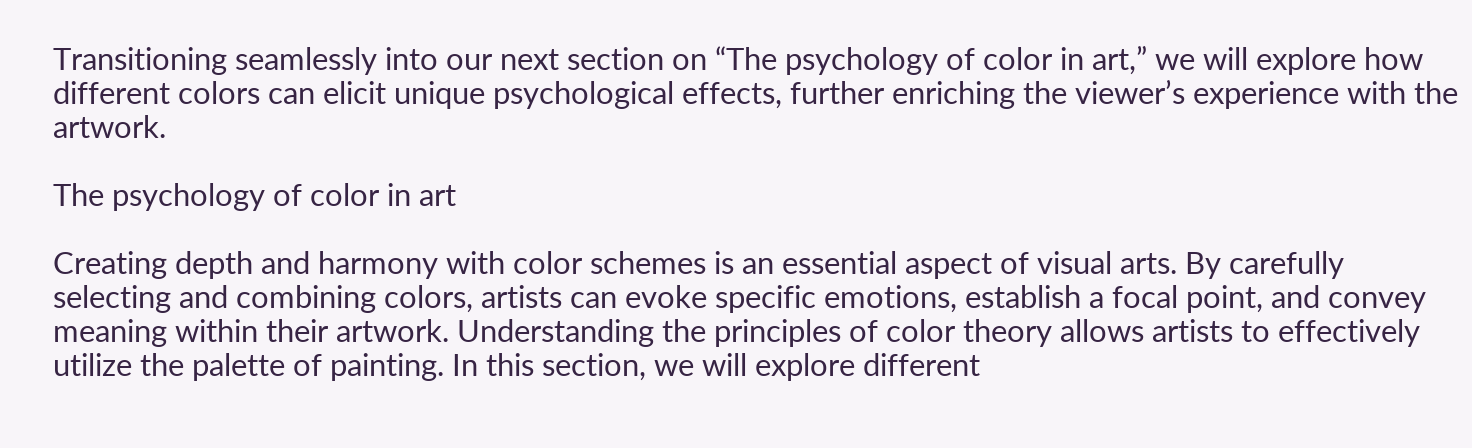Transitioning seamlessly into our next section on “The psychology of color in art,” we will explore how different colors can elicit unique psychological effects, further enriching the viewer’s experience with the artwork.

The psychology of color in art

Creating depth and harmony with color schemes is an essential aspect of visual arts. By carefully selecting and combining colors, artists can evoke specific emotions, establish a focal point, and convey meaning within their artwork. Understanding the principles of color theory allows artists to effectively utilize the palette of painting. In this section, we will explore different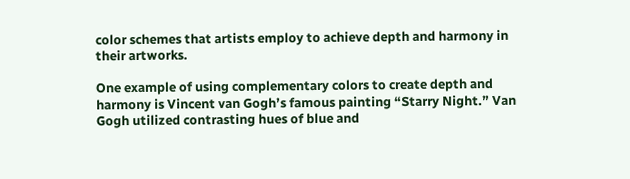color schemes that artists employ to achieve depth and harmony in their artworks.

One example of using complementary colors to create depth and harmony is Vincent van Gogh’s famous painting “Starry Night.” Van Gogh utilized contrasting hues of blue and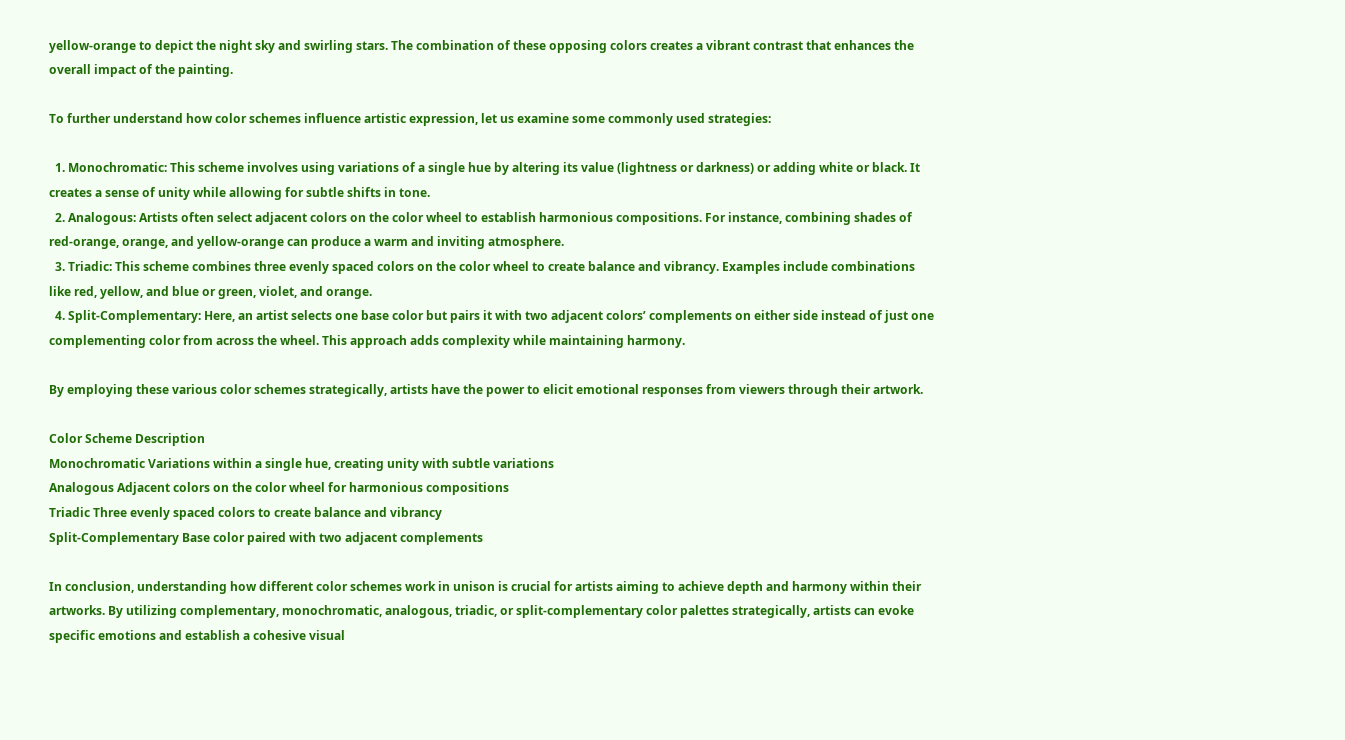yellow-orange to depict the night sky and swirling stars. The combination of these opposing colors creates a vibrant contrast that enhances the overall impact of the painting.

To further understand how color schemes influence artistic expression, let us examine some commonly used strategies:

  1. Monochromatic: This scheme involves using variations of a single hue by altering its value (lightness or darkness) or adding white or black. It creates a sense of unity while allowing for subtle shifts in tone.
  2. Analogous: Artists often select adjacent colors on the color wheel to establish harmonious compositions. For instance, combining shades of red-orange, orange, and yellow-orange can produce a warm and inviting atmosphere.
  3. Triadic: This scheme combines three evenly spaced colors on the color wheel to create balance and vibrancy. Examples include combinations like red, yellow, and blue or green, violet, and orange.
  4. Split-Complementary: Here, an artist selects one base color but pairs it with two adjacent colors’ complements on either side instead of just one complementing color from across the wheel. This approach adds complexity while maintaining harmony.

By employing these various color schemes strategically, artists have the power to elicit emotional responses from viewers through their artwork.

Color Scheme Description
Monochromatic Variations within a single hue, creating unity with subtle variations
Analogous Adjacent colors on the color wheel for harmonious compositions
Triadic Three evenly spaced colors to create balance and vibrancy
Split-Complementary Base color paired with two adjacent complements

In conclusion, understanding how different color schemes work in unison is crucial for artists aiming to achieve depth and harmony within their artworks. By utilizing complementary, monochromatic, analogous, triadic, or split-complementary color palettes strategically, artists can evoke specific emotions and establish a cohesive visual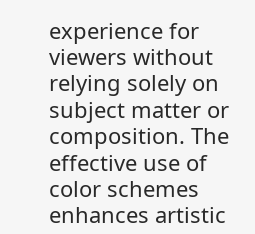experience for viewers without relying solely on subject matter or composition. The effective use of color schemes enhances artistic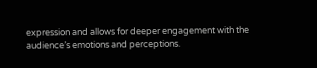expression and allows for deeper engagement with the audience’s emotions and perceptions.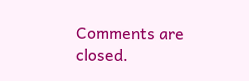Comments are closed.